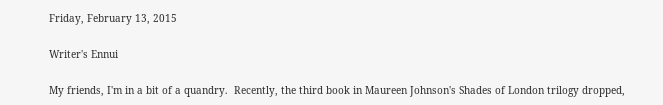Friday, February 13, 2015

Writer's Ennui

My friends, I'm in a bit of a quandry.  Recently, the third book in Maureen Johnson's Shades of London trilogy dropped,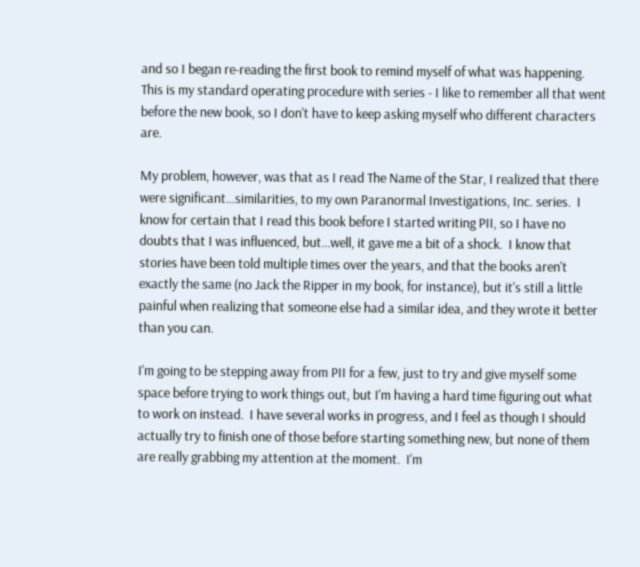and so I began re-reading the first book to remind myself of what was happening.  This is my standard operating procedure with series - I like to remember all that went before the new book, so I don't have to keep asking myself who different characters are.

My problem, however, was that as I read The Name of the Star, I realized that there were significant...similarities, to my own Paranormal Investigations, Inc. series.  I know for certain that I read this book before I started writing PII, so I have no doubts that I was influenced, but...well, it gave me a bit of a shock.  I know that stories have been told multiple times over the years, and that the books aren't exactly the same (no Jack the Ripper in my book, for instance), but it's still a little painful when realizing that someone else had a similar idea, and they wrote it better than you can.

I'm going to be stepping away from PII for a few, just to try and give myself some space before trying to work things out, but I'm having a hard time figuring out what to work on instead.  I have several works in progress, and I feel as though I should actually try to finish one of those before starting something new, but none of them are really grabbing my attention at the moment.  I'm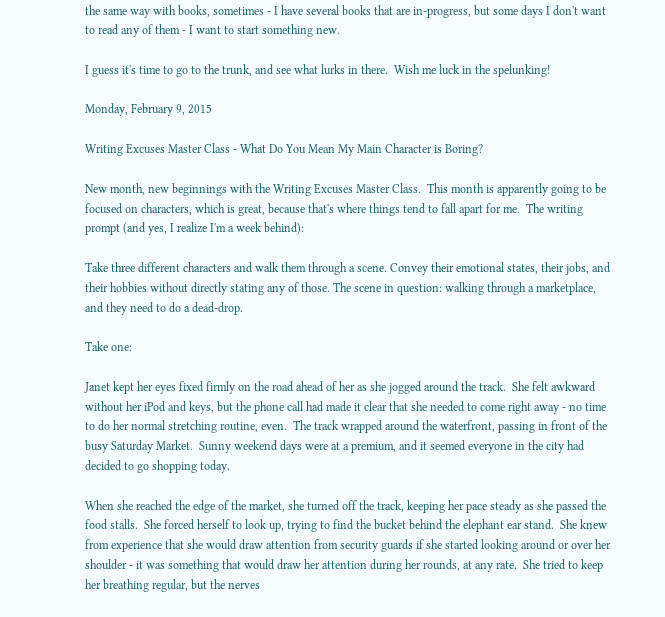the same way with books, sometimes - I have several books that are in-progress, but some days I don't want to read any of them - I want to start something new.

I guess it's time to go to the trunk, and see what lurks in there.  Wish me luck in the spelunking!

Monday, February 9, 2015

Writing Excuses Master Class - What Do You Mean My Main Character is Boring?

New month, new beginnings with the Writing Excuses Master Class.  This month is apparently going to be focused on characters, which is great, because that's where things tend to fall apart for me.  The writing prompt (and yes, I realize I'm a week behind):

Take three different characters and walk them through a scene. Convey their emotional states, their jobs, and their hobbies without directly stating any of those. The scene in question: walking through a marketplace, and they need to do a dead-drop.

Take one:

Janet kept her eyes fixed firmly on the road ahead of her as she jogged around the track.  She felt awkward without her iPod and keys, but the phone call had made it clear that she needed to come right away - no time to do her normal stretching routine, even.  The track wrapped around the waterfront, passing in front of the busy Saturday Market.  Sunny weekend days were at a premium, and it seemed everyone in the city had decided to go shopping today.

When she reached the edge of the market, she turned off the track, keeping her pace steady as she passed the food stalls.  She forced herself to look up, trying to find the bucket behind the elephant ear stand.  She knew from experience that she would draw attention from security guards if she started looking around or over her shoulder - it was something that would draw her attention during her rounds, at any rate.  She tried to keep her breathing regular, but the nerves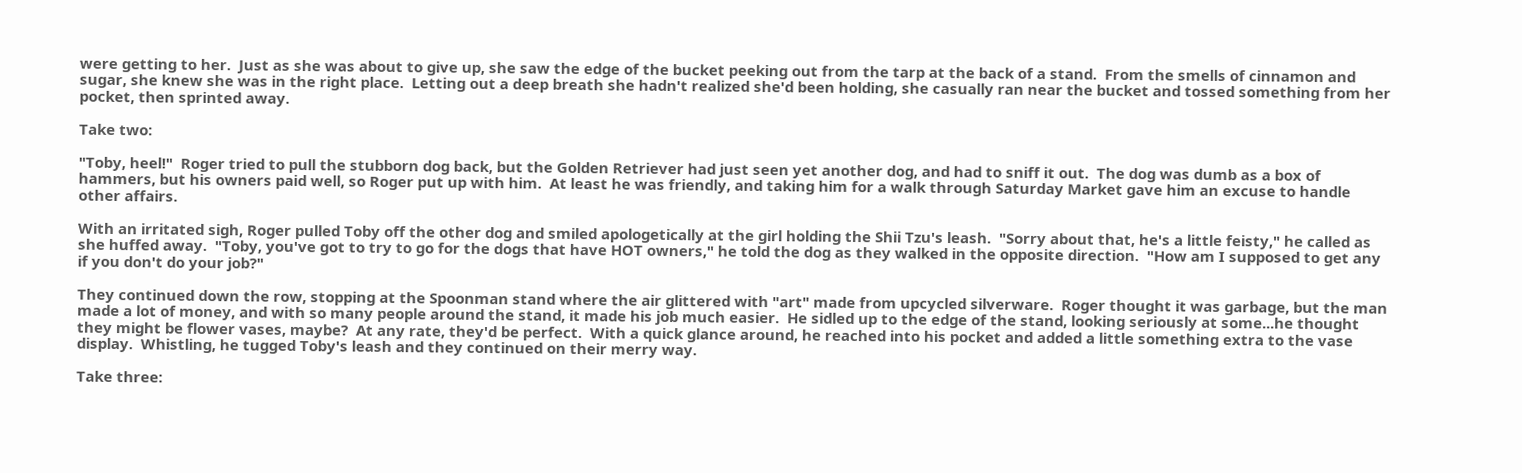were getting to her.  Just as she was about to give up, she saw the edge of the bucket peeking out from the tarp at the back of a stand.  From the smells of cinnamon and sugar, she knew she was in the right place.  Letting out a deep breath she hadn't realized she'd been holding, she casually ran near the bucket and tossed something from her pocket, then sprinted away.

Take two:

"Toby, heel!"  Roger tried to pull the stubborn dog back, but the Golden Retriever had just seen yet another dog, and had to sniff it out.  The dog was dumb as a box of hammers, but his owners paid well, so Roger put up with him.  At least he was friendly, and taking him for a walk through Saturday Market gave him an excuse to handle other affairs.

With an irritated sigh, Roger pulled Toby off the other dog and smiled apologetically at the girl holding the Shii Tzu's leash.  "Sorry about that, he's a little feisty," he called as she huffed away.  "Toby, you've got to try to go for the dogs that have HOT owners," he told the dog as they walked in the opposite direction.  "How am I supposed to get any if you don't do your job?"

They continued down the row, stopping at the Spoonman stand where the air glittered with "art" made from upcycled silverware.  Roger thought it was garbage, but the man made a lot of money, and with so many people around the stand, it made his job much easier.  He sidled up to the edge of the stand, looking seriously at some...he thought they might be flower vases, maybe?  At any rate, they'd be perfect.  With a quick glance around, he reached into his pocket and added a little something extra to the vase display.  Whistling, he tugged Toby's leash and they continued on their merry way.

Take three: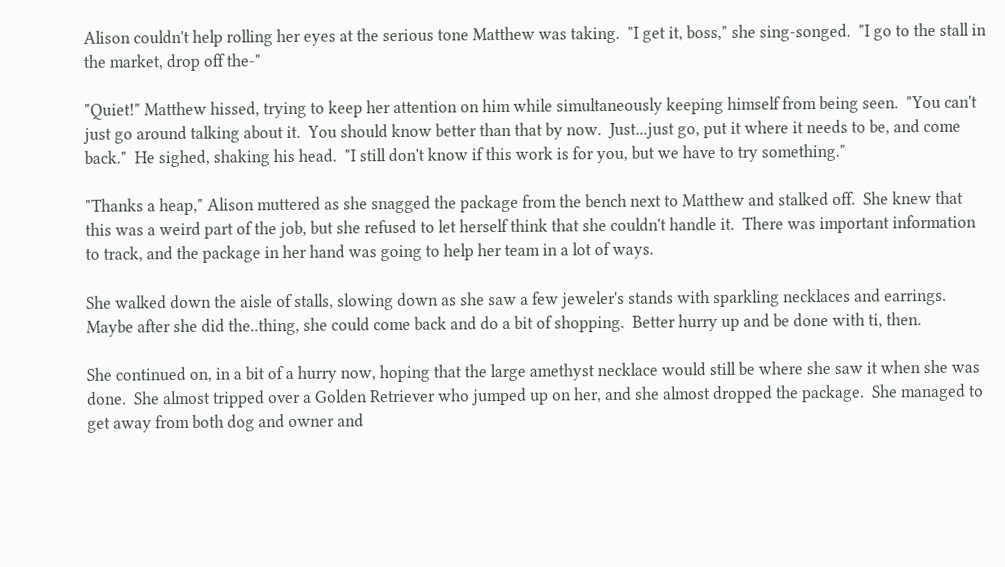Alison couldn't help rolling her eyes at the serious tone Matthew was taking.  "I get it, boss," she sing-songed.  "I go to the stall in the market, drop off the-"

"Quiet!" Matthew hissed, trying to keep her attention on him while simultaneously keeping himself from being seen.  "You can't just go around talking about it.  You should know better than that by now.  Just...just go, put it where it needs to be, and come back."  He sighed, shaking his head.  "I still don't know if this work is for you, but we have to try something."

"Thanks a heap," Alison muttered as she snagged the package from the bench next to Matthew and stalked off.  She knew that this was a weird part of the job, but she refused to let herself think that she couldn't handle it.  There was important information to track, and the package in her hand was going to help her team in a lot of ways.

She walked down the aisle of stalls, slowing down as she saw a few jeweler's stands with sparkling necklaces and earrings.  Maybe after she did the..thing, she could come back and do a bit of shopping.  Better hurry up and be done with ti, then.

She continued on, in a bit of a hurry now, hoping that the large amethyst necklace would still be where she saw it when she was done.  She almost tripped over a Golden Retriever who jumped up on her, and she almost dropped the package.  She managed to get away from both dog and owner and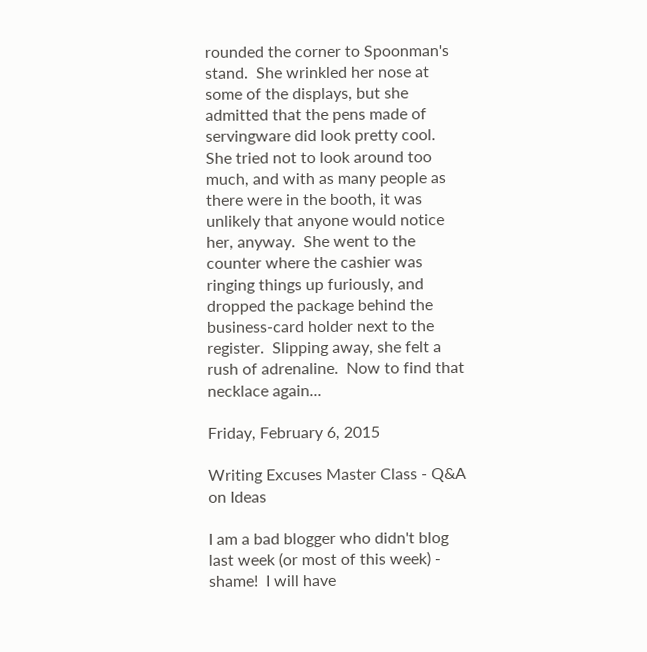rounded the corner to Spoonman's stand.  She wrinkled her nose at some of the displays, but she admitted that the pens made of servingware did look pretty cool.  She tried not to look around too much, and with as many people as there were in the booth, it was unlikely that anyone would notice her, anyway.  She went to the counter where the cashier was ringing things up furiously, and dropped the package behind the business-card holder next to the register.  Slipping away, she felt a rush of adrenaline.  Now to find that necklace again...

Friday, February 6, 2015

Writing Excuses Master Class - Q&A on Ideas

I am a bad blogger who didn't blog last week (or most of this week) - shame!  I will have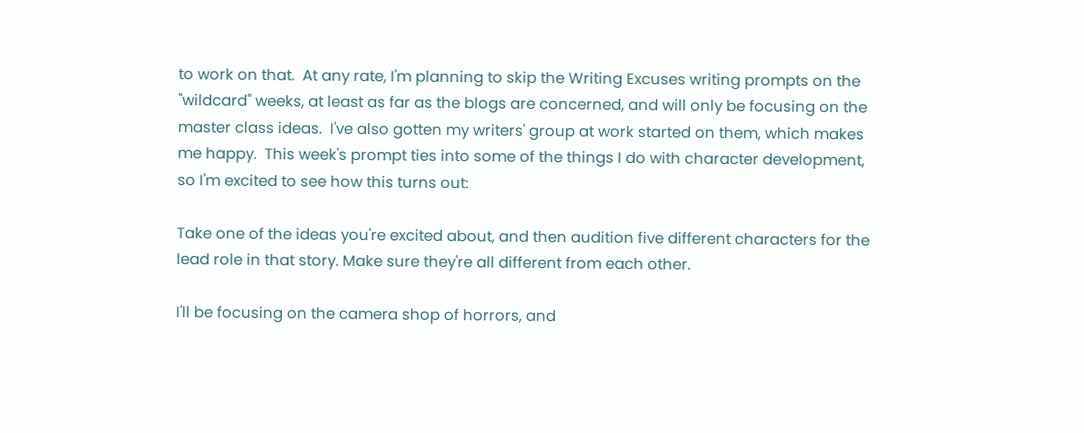to work on that.  At any rate, I'm planning to skip the Writing Excuses writing prompts on the "wildcard" weeks, at least as far as the blogs are concerned, and will only be focusing on the master class ideas.  I've also gotten my writers' group at work started on them, which makes me happy.  This week's prompt ties into some of the things I do with character development, so I'm excited to see how this turns out:

Take one of the ideas you're excited about, and then audition five different characters for the lead role in that story. Make sure they're all different from each other.

I'll be focusing on the camera shop of horrors, and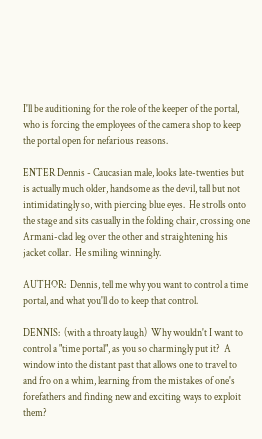I'll be auditioning for the role of the keeper of the portal, who is forcing the employees of the camera shop to keep the portal open for nefarious reasons.

ENTER Dennis - Caucasian male, looks late-twenties but is actually much older, handsome as the devil, tall but not intimidatingly so, with piercing blue eyes.  He strolls onto the stage and sits casually in the folding chair, crossing one Armani-clad leg over the other and straightening his jacket collar.  He smiling winningly.

AUTHOR:  Dennis, tell me why you want to control a time portal, and what you'll do to keep that control.

DENNIS:  (with a throaty laugh)  Why wouldn't I want to control a "time portal", as you so charmingly put it?  A window into the distant past that allows one to travel to and fro on a whim, learning from the mistakes of one's forefathers and finding new and exciting ways to exploit them?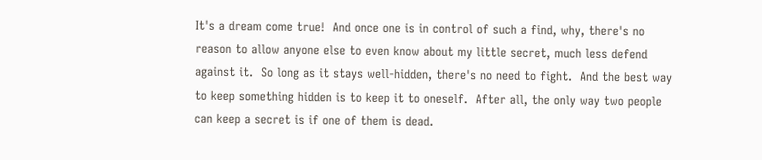It's a dream come true!  And once one is in control of such a find, why, there's no reason to allow anyone else to even know about my little secret, much less defend against it.  So long as it stays well-hidden, there's no need to fight.  And the best way to keep something hidden is to keep it to oneself.  After all, the only way two people can keep a secret is if one of them is dead.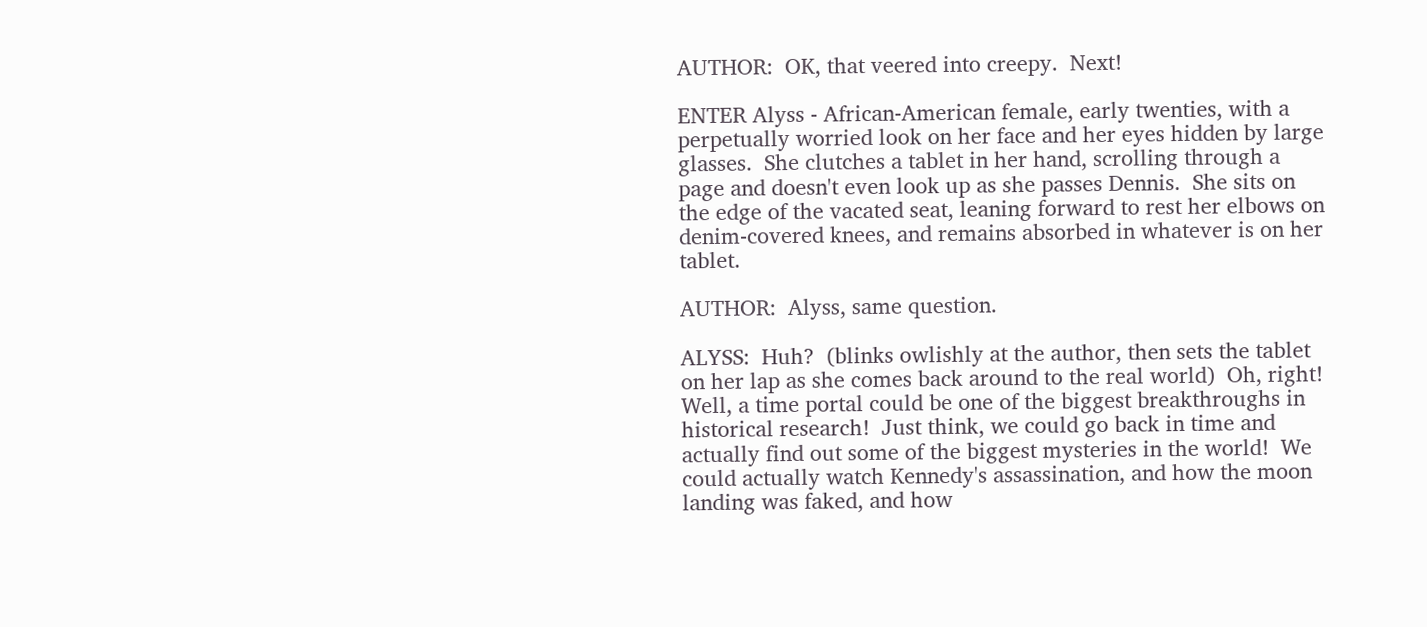AUTHOR:  OK, that veered into creepy.  Next!

ENTER Alyss - African-American female, early twenties, with a perpetually worried look on her face and her eyes hidden by large glasses.  She clutches a tablet in her hand, scrolling through a page and doesn't even look up as she passes Dennis.  She sits on the edge of the vacated seat, leaning forward to rest her elbows on denim-covered knees, and remains absorbed in whatever is on her tablet.

AUTHOR:  Alyss, same question.

ALYSS:  Huh?  (blinks owlishly at the author, then sets the tablet on her lap as she comes back around to the real world)  Oh, right!  Well, a time portal could be one of the biggest breakthroughs in historical research!  Just think, we could go back in time and actually find out some of the biggest mysteries in the world!  We could actually watch Kennedy's assassination, and how the moon landing was faked, and how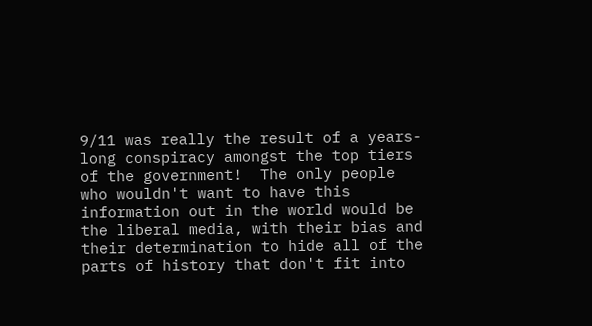9/11 was really the result of a years-long conspiracy amongst the top tiers of the government!  The only people who wouldn't want to have this information out in the world would be the liberal media, with their bias and their determination to hide all of the parts of history that don't fit into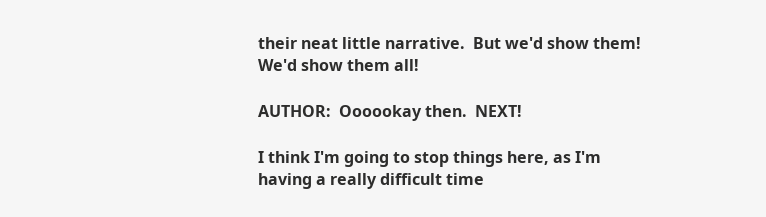their neat little narrative.  But we'd show them!  We'd show them all!

AUTHOR:  Oooookay then.  NEXT!

I think I'm going to stop things here, as I'm having a really difficult time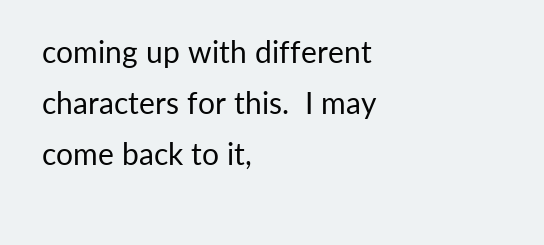coming up with different characters for this.  I may come back to it,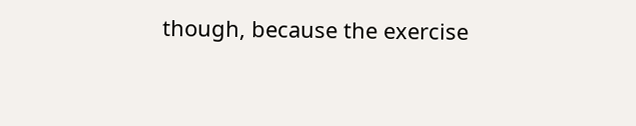though, because the exercise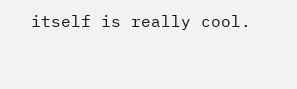itself is really cool.